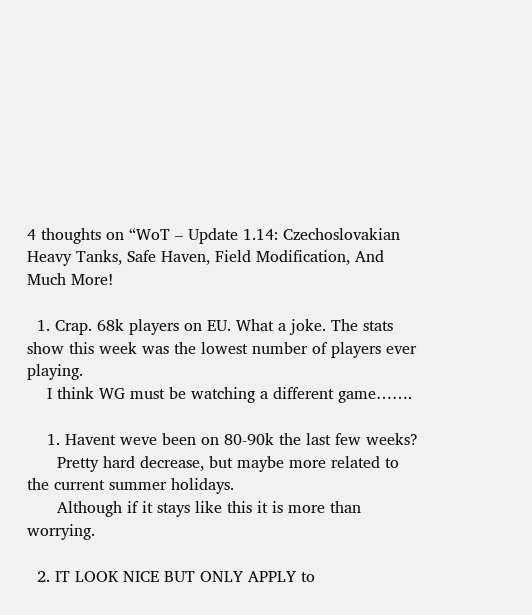4 thoughts on “WoT – Update 1.14: Czechoslovakian Heavy Tanks, Safe Haven, Field Modification, And Much More!

  1. Crap. 68k players on EU. What a joke. The stats show this week was the lowest number of players ever playing.
    I think WG must be watching a different game…….

    1. Havent weve been on 80-90k the last few weeks?
      Pretty hard decrease, but maybe more related to the current summer holidays.
      Although if it stays like this it is more than worrying.

  2. IT LOOK NICE BUT ONLY APPLY to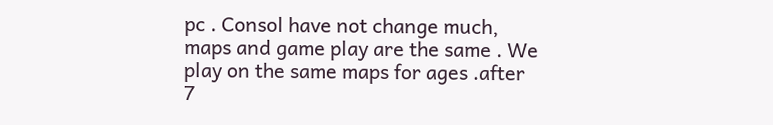pc . Consol have not change much, maps and game play are the same . We play on the same maps for ages .after 7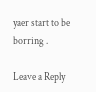yaer start to be borring .

Leave a Reply